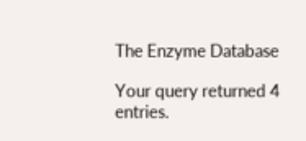The Enzyme Database

Your query returned 4 entries.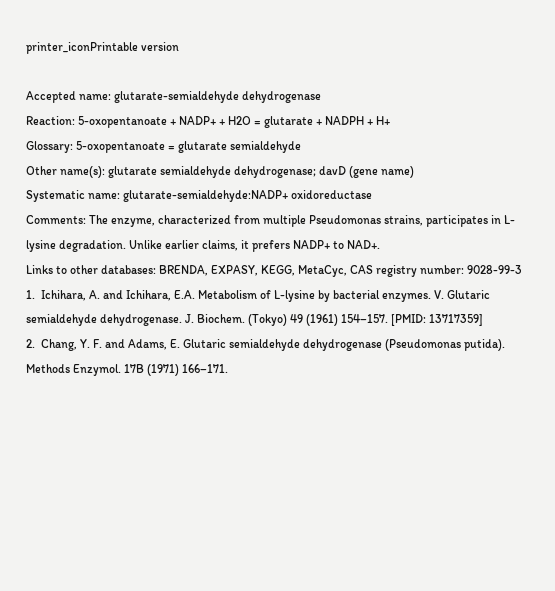printer_iconPrintable version

Accepted name: glutarate-semialdehyde dehydrogenase
Reaction: 5-oxopentanoate + NADP+ + H2O = glutarate + NADPH + H+
Glossary: 5-oxopentanoate = glutarate semialdehyde
Other name(s): glutarate semialdehyde dehydrogenase; davD (gene name)
Systematic name: glutarate-semialdehyde:NADP+ oxidoreductase
Comments: The enzyme, characterized from multiple Pseudomonas strains, participates in L-lysine degradation. Unlike earlier claims, it prefers NADP+ to NAD+.
Links to other databases: BRENDA, EXPASY, KEGG, MetaCyc, CAS registry number: 9028-99-3
1.  Ichihara, A. and Ichihara, E.A. Metabolism of L-lysine by bacterial enzymes. V. Glutaric semialdehyde dehydrogenase. J. Biochem. (Tokyo) 49 (1961) 154–157. [PMID: 13717359]
2.  Chang, Y. F. and Adams, E. Glutaric semialdehyde dehydrogenase (Pseudomonas putida). Methods Enzymol. 17B (1971) 166–171.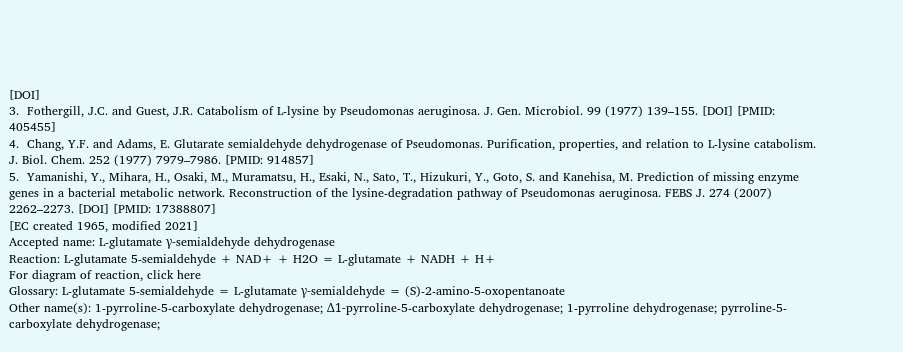[DOI]
3.  Fothergill, J.C. and Guest, J.R. Catabolism of L-lysine by Pseudomonas aeruginosa. J. Gen. Microbiol. 99 (1977) 139–155. [DOI] [PMID: 405455]
4.  Chang, Y.F. and Adams, E. Glutarate semialdehyde dehydrogenase of Pseudomonas. Purification, properties, and relation to L-lysine catabolism. J. Biol. Chem. 252 (1977) 7979–7986. [PMID: 914857]
5.  Yamanishi, Y., Mihara, H., Osaki, M., Muramatsu, H., Esaki, N., Sato, T., Hizukuri, Y., Goto, S. and Kanehisa, M. Prediction of missing enzyme genes in a bacterial metabolic network. Reconstruction of the lysine-degradation pathway of Pseudomonas aeruginosa. FEBS J. 274 (2007) 2262–2273. [DOI] [PMID: 17388807]
[EC created 1965, modified 2021]
Accepted name: L-glutamate γ-semialdehyde dehydrogenase
Reaction: L-glutamate 5-semialdehyde + NAD+ + H2O = L-glutamate + NADH + H+
For diagram of reaction, click here
Glossary: L-glutamate 5-semialdehyde = L-glutamate γ-semialdehyde = (S)-2-amino-5-oxopentanoate
Other name(s): 1-pyrroline-5-carboxylate dehydrogenase; Δ1-pyrroline-5-carboxylate dehydrogenase; 1-pyrroline dehydrogenase; pyrroline-5-carboxylate dehydrogenase;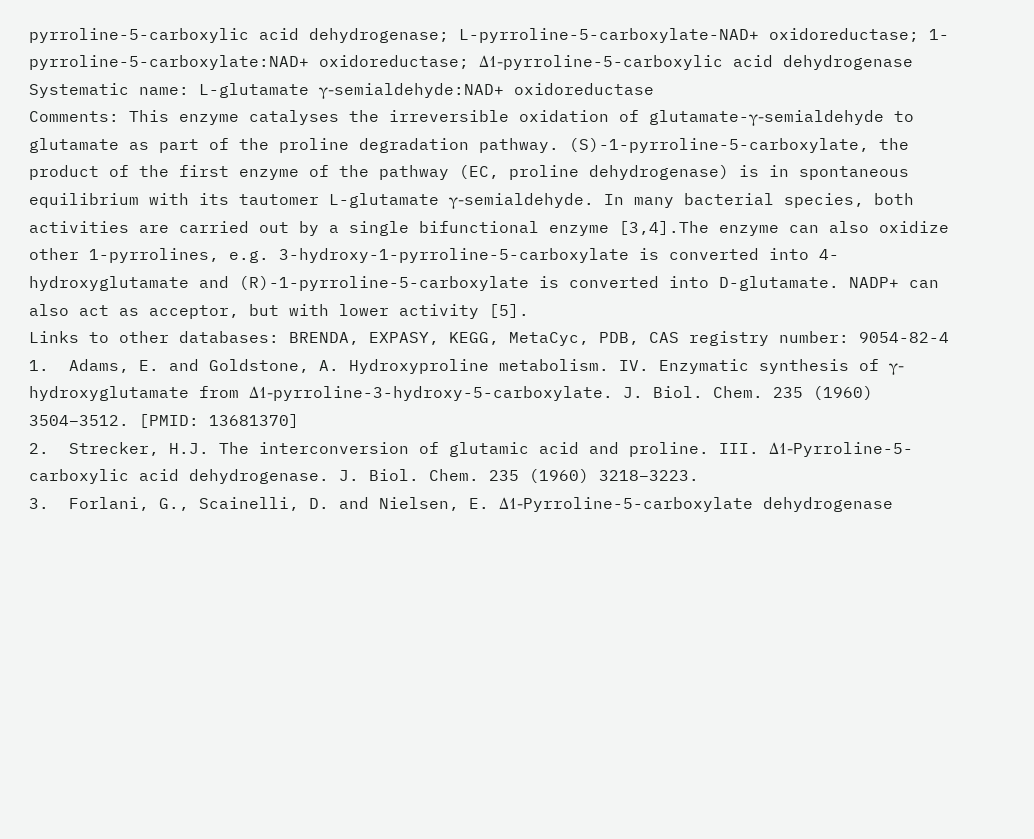pyrroline-5-carboxylic acid dehydrogenase; L-pyrroline-5-carboxylate-NAD+ oxidoreductase; 1-pyrroline-5-carboxylate:NAD+ oxidoreductase; Δ1-pyrroline-5-carboxylic acid dehydrogenase
Systematic name: L-glutamate γ-semialdehyde:NAD+ oxidoreductase
Comments: This enzyme catalyses the irreversible oxidation of glutamate-γ-semialdehyde to glutamate as part of the proline degradation pathway. (S)-1-pyrroline-5-carboxylate, the product of the first enzyme of the pathway (EC, proline dehydrogenase) is in spontaneous equilibrium with its tautomer L-glutamate γ-semialdehyde. In many bacterial species, both activities are carried out by a single bifunctional enzyme [3,4].The enzyme can also oxidize other 1-pyrrolines, e.g. 3-hydroxy-1-pyrroline-5-carboxylate is converted into 4-hydroxyglutamate and (R)-1-pyrroline-5-carboxylate is converted into D-glutamate. NADP+ can also act as acceptor, but with lower activity [5].
Links to other databases: BRENDA, EXPASY, KEGG, MetaCyc, PDB, CAS registry number: 9054-82-4
1.  Adams, E. and Goldstone, A. Hydroxyproline metabolism. IV. Enzymatic synthesis of γ-hydroxyglutamate from Δ1-pyrroline-3-hydroxy-5-carboxylate. J. Biol. Chem. 235 (1960) 3504–3512. [PMID: 13681370]
2.  Strecker, H.J. The interconversion of glutamic acid and proline. III. Δ1-Pyrroline-5-carboxylic acid dehydrogenase. J. Biol. Chem. 235 (1960) 3218–3223.
3.  Forlani, G., Scainelli, D. and Nielsen, E. Δ1-Pyrroline-5-carboxylate dehydrogenase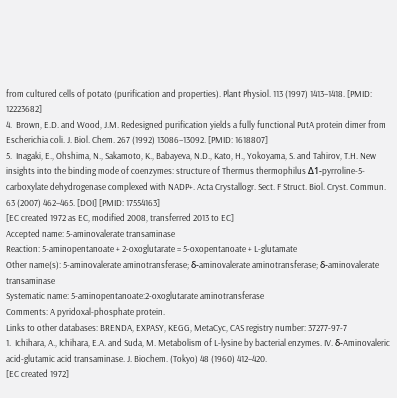from cultured cells of potato (purification and properties). Plant Physiol. 113 (1997) 1413–1418. [PMID: 12223682]
4.  Brown, E.D. and Wood, J.M. Redesigned purification yields a fully functional PutA protein dimer from Escherichia coli. J. Biol. Chem. 267 (1992) 13086–13092. [PMID: 1618807]
5.  Inagaki, E., Ohshima, N., Sakamoto, K., Babayeva, N.D., Kato, H., Yokoyama, S. and Tahirov, T.H. New insights into the binding mode of coenzymes: structure of Thermus thermophilus Δ1-pyrroline-5-carboxylate dehydrogenase complexed with NADP+. Acta Crystallogr. Sect. F Struct. Biol. Cryst. Commun. 63 (2007) 462–465. [DOI] [PMID: 17554163]
[EC created 1972 as EC, modified 2008, transferred 2013 to EC]
Accepted name: 5-aminovalerate transaminase
Reaction: 5-aminopentanoate + 2-oxoglutarate = 5-oxopentanoate + L-glutamate
Other name(s): 5-aminovalerate aminotransferase; δ-aminovalerate aminotransferase; δ-aminovalerate transaminase
Systematic name: 5-aminopentanoate:2-oxoglutarate aminotransferase
Comments: A pyridoxal-phosphate protein.
Links to other databases: BRENDA, EXPASY, KEGG, MetaCyc, CAS registry number: 37277-97-7
1.  Ichihara, A., Ichihara, E.A. and Suda, M. Metabolism of L-lysine by bacterial enzymes. IV. δ-Aminovaleric acid-glutamic acid transaminase. J. Biochem. (Tokyo) 48 (1960) 412–420.
[EC created 1972]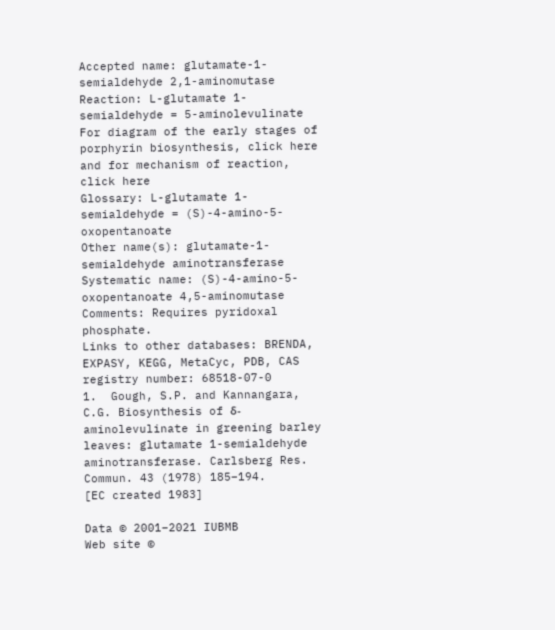Accepted name: glutamate-1-semialdehyde 2,1-aminomutase
Reaction: L-glutamate 1-semialdehyde = 5-aminolevulinate
For diagram of the early stages of porphyrin biosynthesis, click here and for mechanism of reaction, click here
Glossary: L-glutamate 1-semialdehyde = (S)-4-amino-5-oxopentanoate
Other name(s): glutamate-1-semialdehyde aminotransferase
Systematic name: (S)-4-amino-5-oxopentanoate 4,5-aminomutase
Comments: Requires pyridoxal phosphate.
Links to other databases: BRENDA, EXPASY, KEGG, MetaCyc, PDB, CAS registry number: 68518-07-0
1.  Gough, S.P. and Kannangara, C.G. Biosynthesis of δ-aminolevulinate in greening barley leaves: glutamate 1-semialdehyde aminotransferase. Carlsberg Res. Commun. 43 (1978) 185–194.
[EC created 1983]

Data © 2001–2021 IUBMB
Web site ©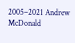2005–2021 Andrew McDonald